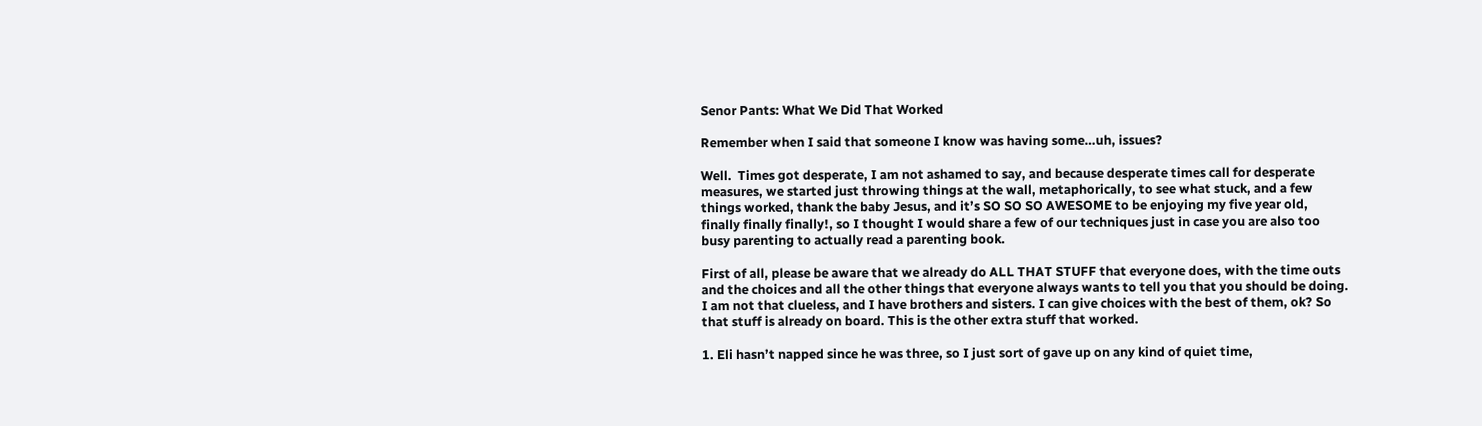Senor Pants: What We Did That Worked

Remember when I said that someone I know was having some…uh, issues?

Well.  Times got desperate, I am not ashamed to say, and because desperate times call for desperate measures, we started just throwing things at the wall, metaphorically, to see what stuck, and a few things worked, thank the baby Jesus, and it’s SO SO SO AWESOME to be enjoying my five year old, finally finally finally!, so I thought I would share a few of our techniques just in case you are also too busy parenting to actually read a parenting book.

First of all, please be aware that we already do ALL THAT STUFF that everyone does, with the time outs and the choices and all the other things that everyone always wants to tell you that you should be doing. I am not that clueless, and I have brothers and sisters. I can give choices with the best of them, ok? So that stuff is already on board. This is the other extra stuff that worked.

1. Eli hasn’t napped since he was three, so I just sort of gave up on any kind of quiet time,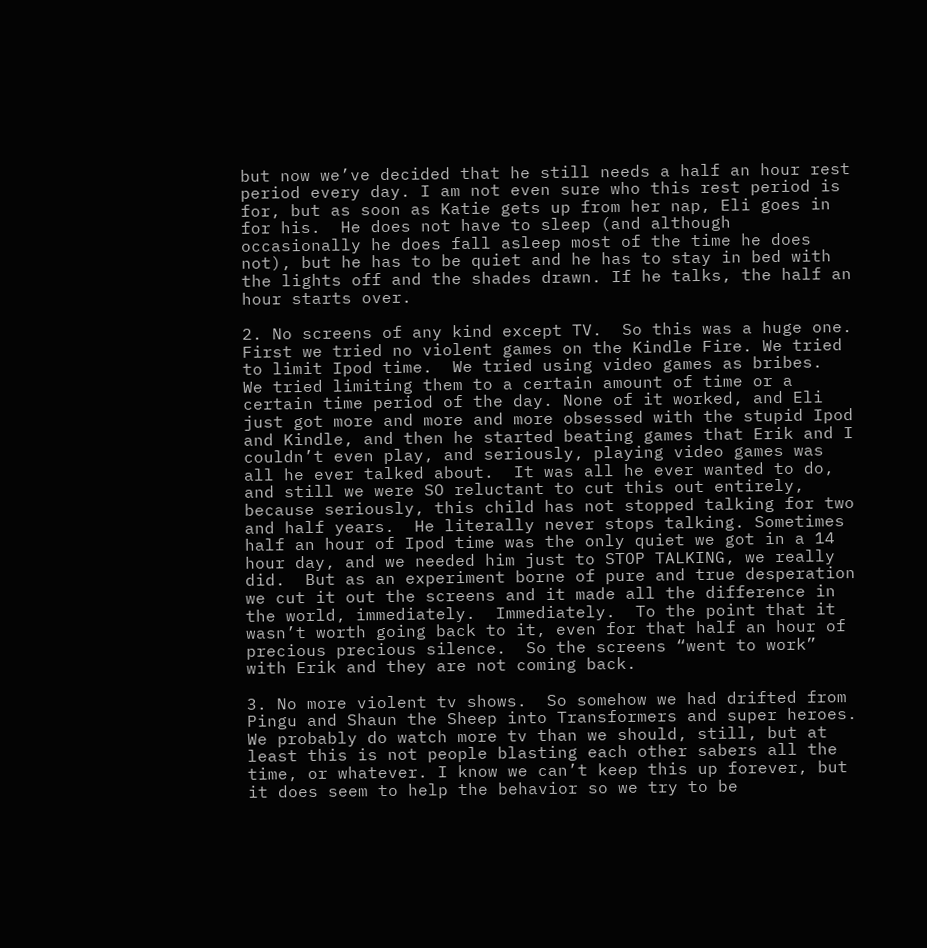but now we’ve decided that he still needs a half an hour rest period every day. I am not even sure who this rest period is for, but as soon as Katie gets up from her nap, Eli goes in for his.  He does not have to sleep (and although occasionally he does fall asleep most of the time he does not), but he has to be quiet and he has to stay in bed with the lights off and the shades drawn. If he talks, the half an hour starts over.

2. No screens of any kind except TV.  So this was a huge one.  First we tried no violent games on the Kindle Fire. We tried to limit Ipod time.  We tried using video games as bribes.  We tried limiting them to a certain amount of time or a certain time period of the day. None of it worked, and Eli just got more and more and more obsessed with the stupid Ipod and Kindle, and then he started beating games that Erik and I couldn’t even play, and seriously, playing video games was all he ever talked about.  It was all he ever wanted to do, and still we were SO reluctant to cut this out entirely, because seriously, this child has not stopped talking for two and half years.  He literally never stops talking. Sometimes half an hour of Ipod time was the only quiet we got in a 14 hour day, and we needed him just to STOP TALKING, we really did.  But as an experiment borne of pure and true desperation we cut it out the screens and it made all the difference in the world, immediately.  Immediately.  To the point that it wasn’t worth going back to it, even for that half an hour of precious precious silence.  So the screens “went to work” with Erik and they are not coming back.

3. No more violent tv shows.  So somehow we had drifted from Pingu and Shaun the Sheep into Transformers and super heroes.  We probably do watch more tv than we should, still, but at least this is not people blasting each other sabers all the time, or whatever. I know we can’t keep this up forever, but it does seem to help the behavior so we try to be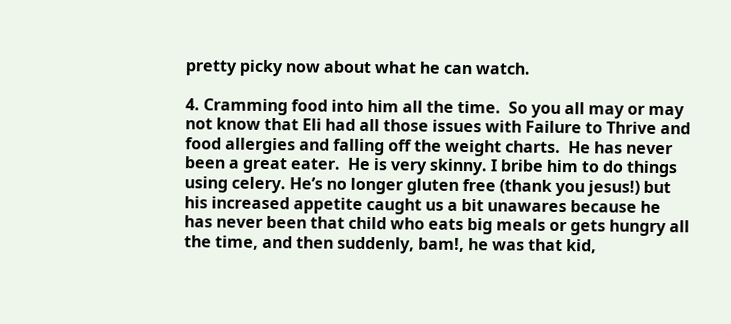pretty picky now about what he can watch.

4. Cramming food into him all the time.  So you all may or may not know that Eli had all those issues with Failure to Thrive and food allergies and falling off the weight charts.  He has never been a great eater.  He is very skinny. I bribe him to do things using celery. He’s no longer gluten free (thank you jesus!) but his increased appetite caught us a bit unawares because he has never been that child who eats big meals or gets hungry all the time, and then suddenly, bam!, he was that kid,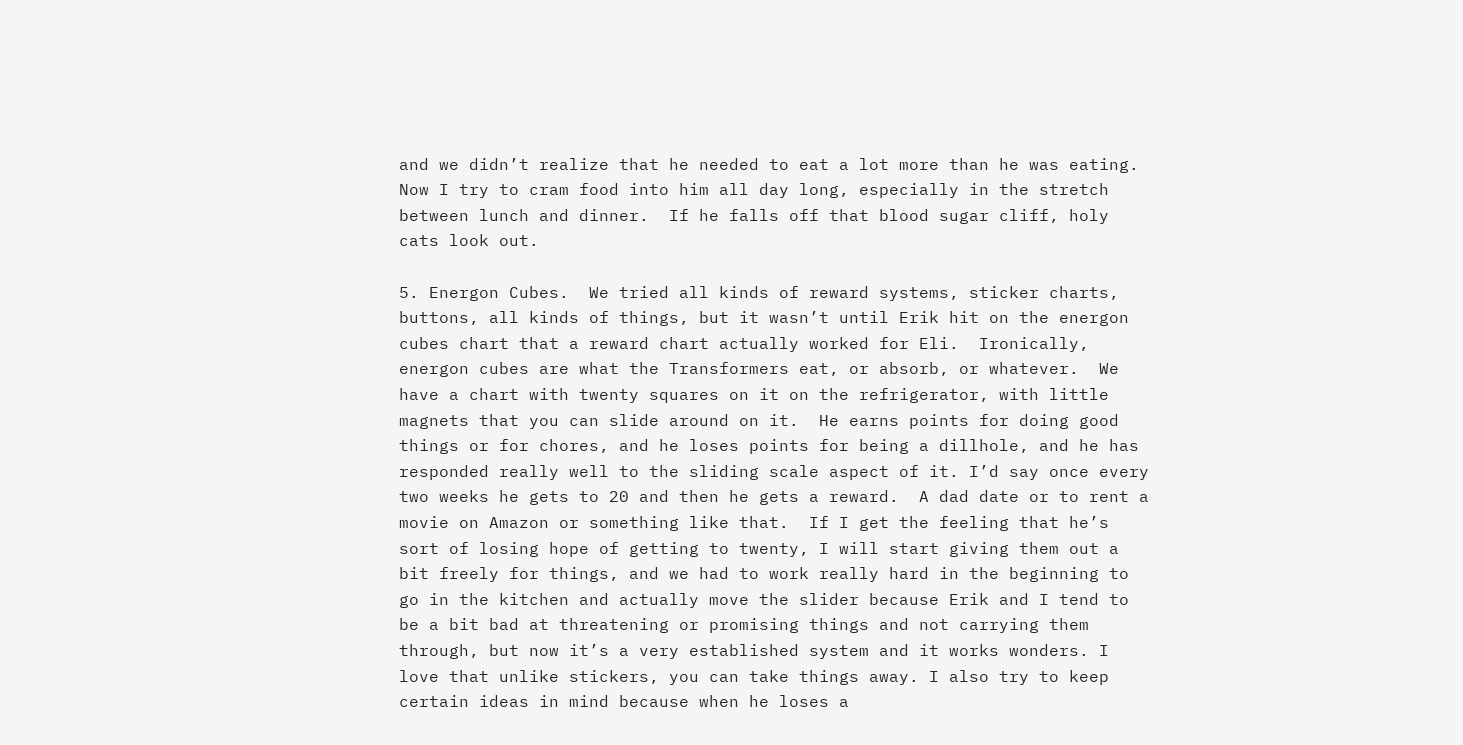and we didn’t realize that he needed to eat a lot more than he was eating.  Now I try to cram food into him all day long, especially in the stretch between lunch and dinner.  If he falls off that blood sugar cliff, holy cats look out.

5. Energon Cubes.  We tried all kinds of reward systems, sticker charts, buttons, all kinds of things, but it wasn’t until Erik hit on the energon cubes chart that a reward chart actually worked for Eli.  Ironically, energon cubes are what the Transformers eat, or absorb, or whatever.  We have a chart with twenty squares on it on the refrigerator, with little magnets that you can slide around on it.  He earns points for doing good things or for chores, and he loses points for being a dillhole, and he has responded really well to the sliding scale aspect of it. I’d say once every two weeks he gets to 20 and then he gets a reward.  A dad date or to rent a movie on Amazon or something like that.  If I get the feeling that he’s sort of losing hope of getting to twenty, I will start giving them out a bit freely for things, and we had to work really hard in the beginning to go in the kitchen and actually move the slider because Erik and I tend to be a bit bad at threatening or promising things and not carrying them through, but now it’s a very established system and it works wonders. I love that unlike stickers, you can take things away. I also try to keep certain ideas in mind because when he loses a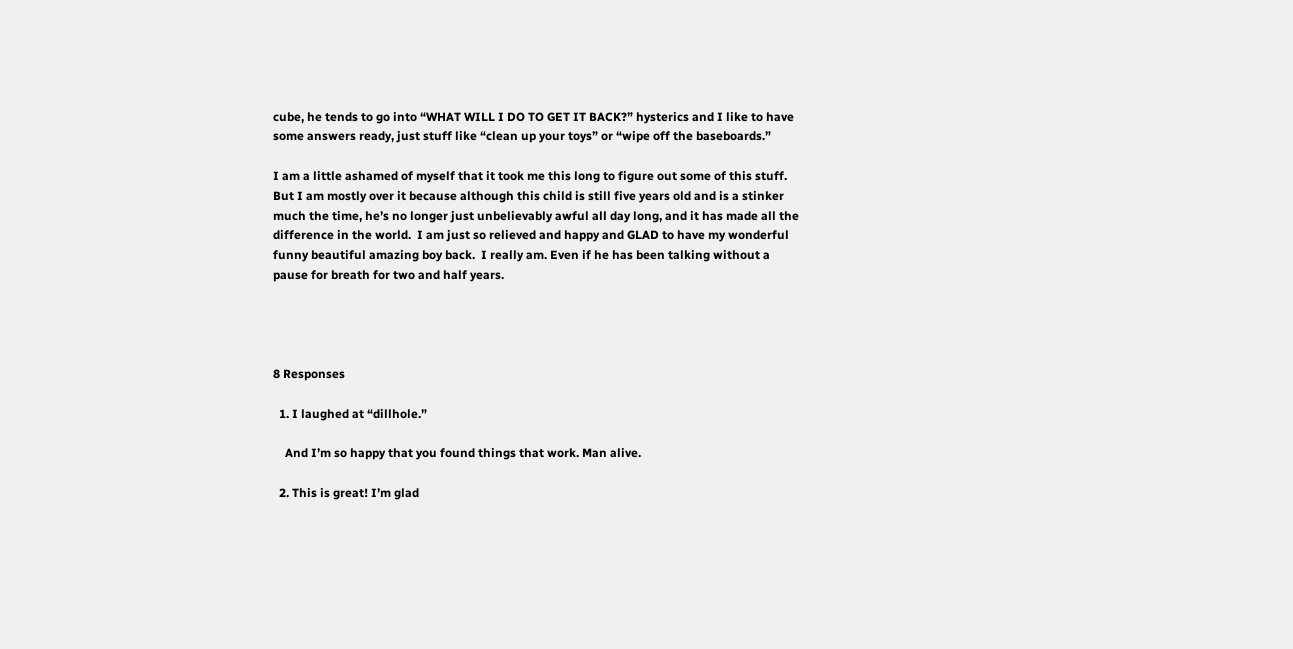cube, he tends to go into “WHAT WILL I DO TO GET IT BACK?” hysterics and I like to have some answers ready, just stuff like “clean up your toys” or “wipe off the baseboards.”

I am a little ashamed of myself that it took me this long to figure out some of this stuff.  But I am mostly over it because although this child is still five years old and is a stinker much the time, he’s no longer just unbelievably awful all day long, and it has made all the difference in the world.  I am just so relieved and happy and GLAD to have my wonderful funny beautiful amazing boy back.  I really am. Even if he has been talking without a pause for breath for two and half years.




8 Responses

  1. I laughed at “dillhole.”

    And I’m so happy that you found things that work. Man alive.

  2. This is great! I’m glad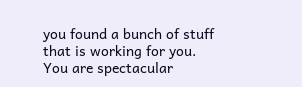you found a bunch of stuff that is working for you. You are spectacular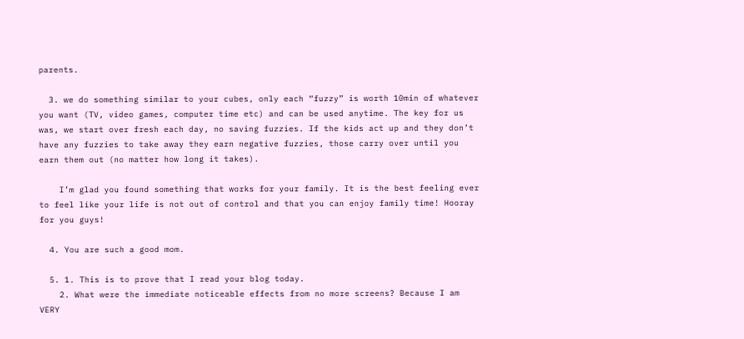parents.

  3. we do something similar to your cubes, only each “fuzzy” is worth 10min of whatever you want (TV, video games, computer time etc) and can be used anytime. The key for us was, we start over fresh each day, no saving fuzzies. If the kids act up and they don’t have any fuzzies to take away they earn negative fuzzies, those carry over until you earn them out (no matter how long it takes).

    I’m glad you found something that works for your family. It is the best feeling ever to feel like your life is not out of control and that you can enjoy family time! Hooray for you guys!

  4. You are such a good mom.

  5. 1. This is to prove that I read your blog today.
    2. What were the immediate noticeable effects from no more screens? Because I am VERY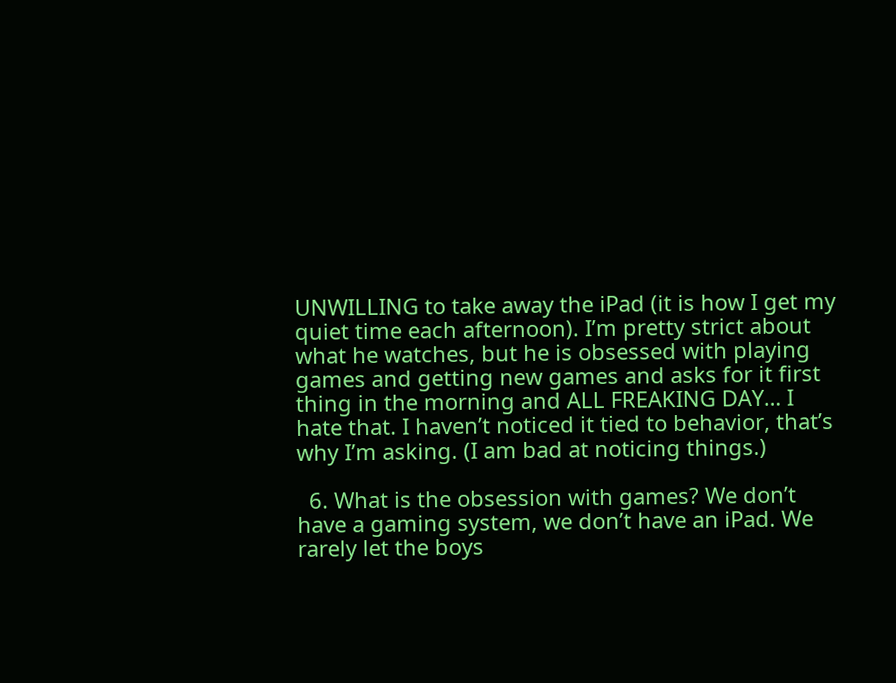UNWILLING to take away the iPad (it is how I get my quiet time each afternoon). I’m pretty strict about what he watches, but he is obsessed with playing games and getting new games and asks for it first thing in the morning and ALL FREAKING DAY… I hate that. I haven’t noticed it tied to behavior, that’s why I’m asking. (I am bad at noticing things.)

  6. What is the obsession with games? We don’t have a gaming system, we don’t have an iPad. We rarely let the boys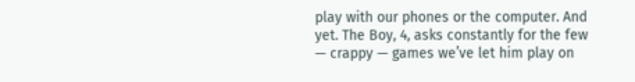play with our phones or the computer. And yet. The Boy, 4, asks constantly for the few — crappy — games we’ve let him play on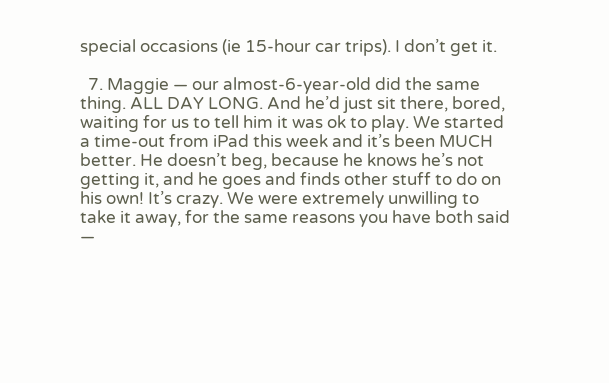special occasions (ie 15-hour car trips). I don’t get it.

  7. Maggie — our almost-6-year-old did the same thing. ALL DAY LONG. And he’d just sit there, bored, waiting for us to tell him it was ok to play. We started a time-out from iPad this week and it’s been MUCH better. He doesn’t beg, because he knows he’s not getting it, and he goes and finds other stuff to do on his own! It’s crazy. We were extremely unwilling to take it away, for the same reasons you have both said —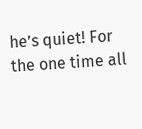he’s quiet! For the one time all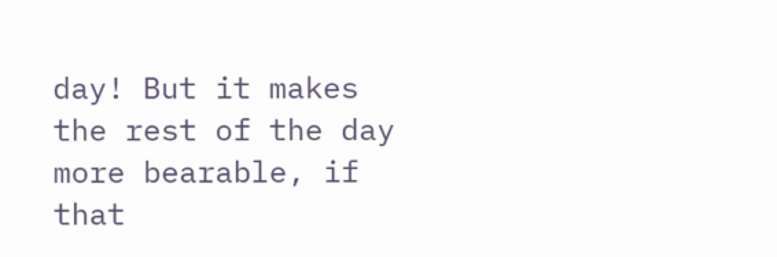day! But it makes the rest of the day more bearable, if that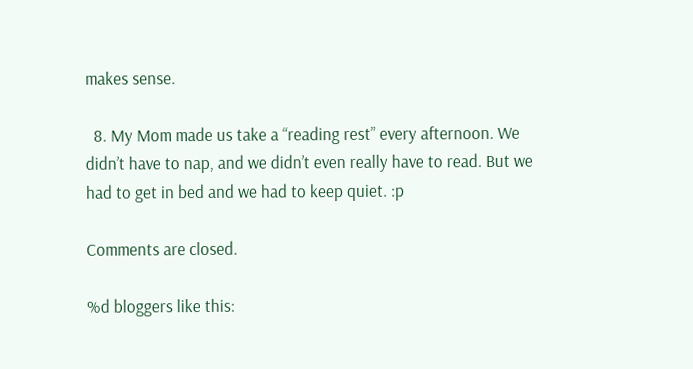makes sense.

  8. My Mom made us take a “reading rest” every afternoon. We didn’t have to nap, and we didn’t even really have to read. But we had to get in bed and we had to keep quiet. :p

Comments are closed.

%d bloggers like this: